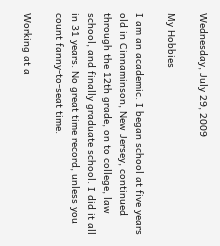Wednesday, July 29, 2009

My Hobbies

I am an academic. I began school at five years old in Cinnaminson, New Jersey, continued through the 12th grade, on to college, law school, and finally graduate school. I did it all in 31 years. No great time record, unless you count fanny-to-seat time.

Working at a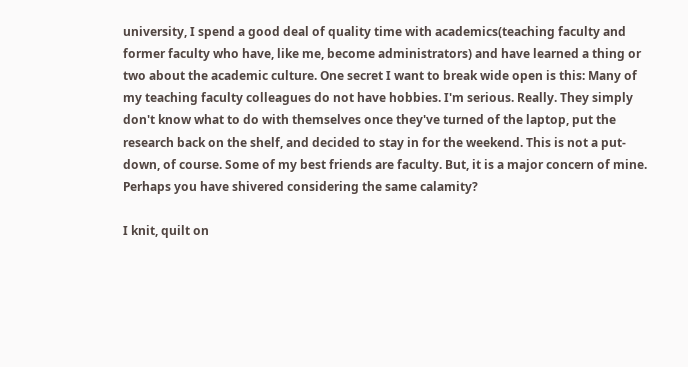university, I spend a good deal of quality time with academics(teaching faculty and former faculty who have, like me, become administrators) and have learned a thing or two about the academic culture. One secret I want to break wide open is this: Many of my teaching faculty colleagues do not have hobbies. I'm serious. Really. They simply don't know what to do with themselves once they've turned of the laptop, put the research back on the shelf, and decided to stay in for the weekend. This is not a put-down, of course. Some of my best friends are faculty. But, it is a major concern of mine. Perhaps you have shivered considering the same calamity?

I knit, quilt on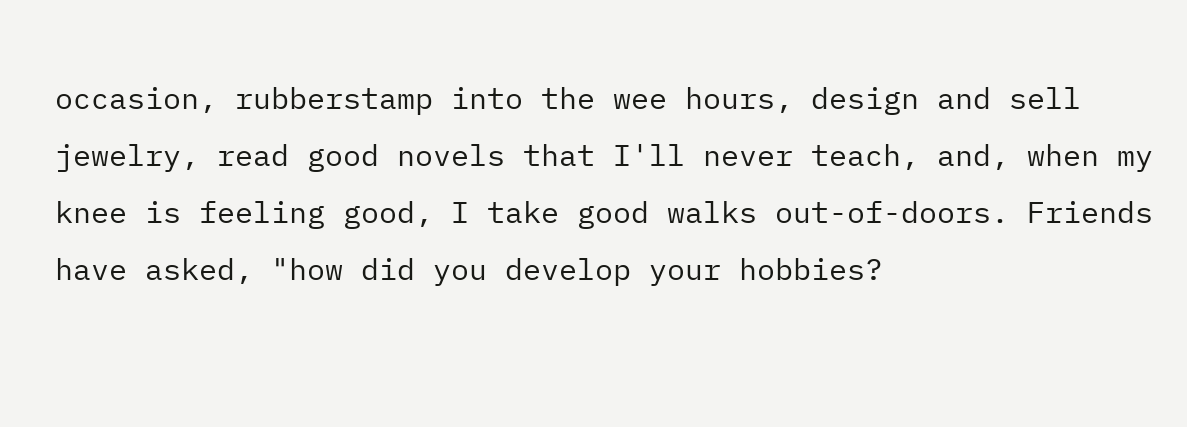occasion, rubberstamp into the wee hours, design and sell jewelry, read good novels that I'll never teach, and, when my knee is feeling good, I take good walks out-of-doors. Friends have asked, "how did you develop your hobbies?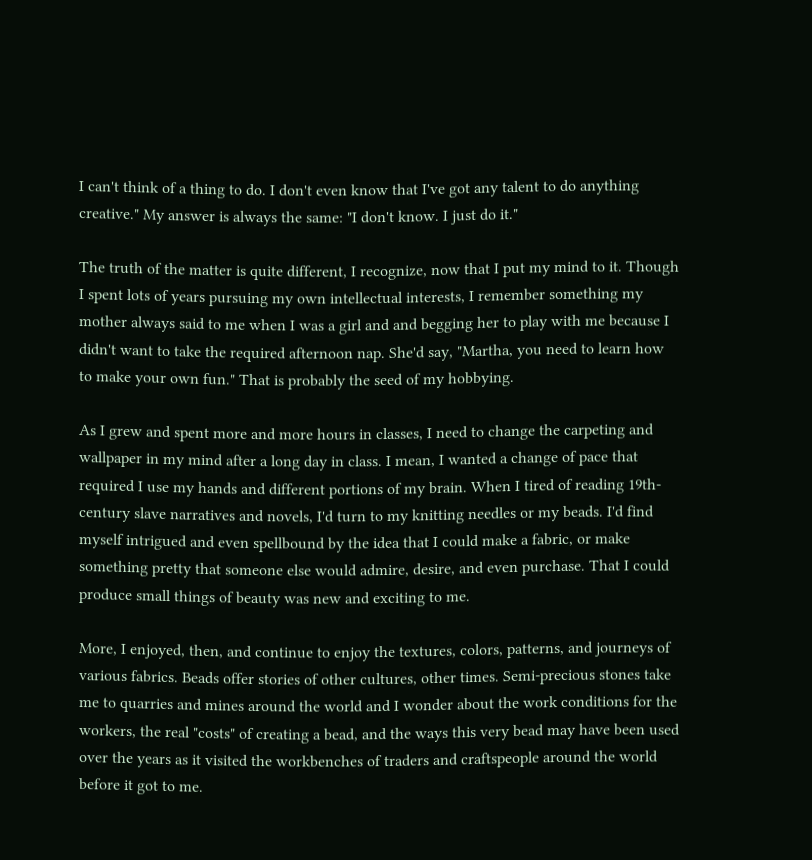I can't think of a thing to do. I don't even know that I've got any talent to do anything creative." My answer is always the same: "I don't know. I just do it."

The truth of the matter is quite different, I recognize, now that I put my mind to it. Though I spent lots of years pursuing my own intellectual interests, I remember something my mother always said to me when I was a girl and and begging her to play with me because I didn't want to take the required afternoon nap. She'd say, "Martha, you need to learn how to make your own fun." That is probably the seed of my hobbying.

As I grew and spent more and more hours in classes, I need to change the carpeting and wallpaper in my mind after a long day in class. I mean, I wanted a change of pace that required I use my hands and different portions of my brain. When I tired of reading 19th-century slave narratives and novels, I'd turn to my knitting needles or my beads. I'd find myself intrigued and even spellbound by the idea that I could make a fabric, or make something pretty that someone else would admire, desire, and even purchase. That I could produce small things of beauty was new and exciting to me.

More, I enjoyed, then, and continue to enjoy the textures, colors, patterns, and journeys of various fabrics. Beads offer stories of other cultures, other times. Semi-precious stones take me to quarries and mines around the world and I wonder about the work conditions for the workers, the real "costs" of creating a bead, and the ways this very bead may have been used over the years as it visited the workbenches of traders and craftspeople around the world before it got to me.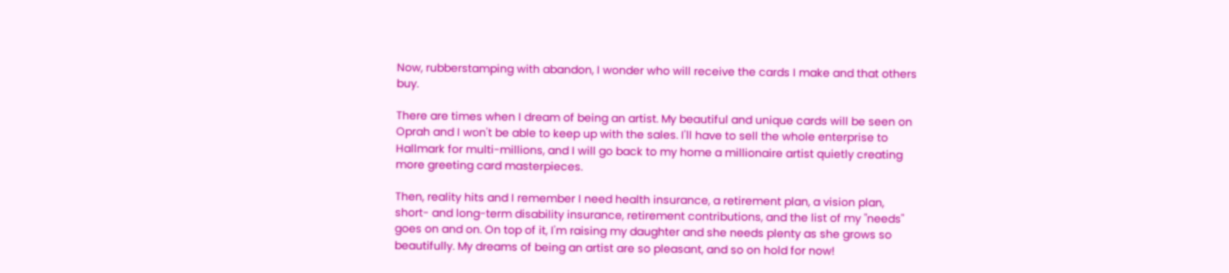Now, rubberstamping with abandon, I wonder who will receive the cards I make and that others buy.

There are times when I dream of being an artist. My beautiful and unique cards will be seen on Oprah and I won't be able to keep up with the sales. I'll have to sell the whole enterprise to Hallmark for multi-millions, and I will go back to my home a millionaire artist quietly creating more greeting card masterpieces.

Then, reality hits and I remember I need health insurance, a retirement plan, a vision plan, short- and long-term disability insurance, retirement contributions, and the list of my "needs" goes on and on. On top of it, I'm raising my daughter and she needs plenty as she grows so beautifully. My dreams of being an artist are so pleasant, and so on hold for now!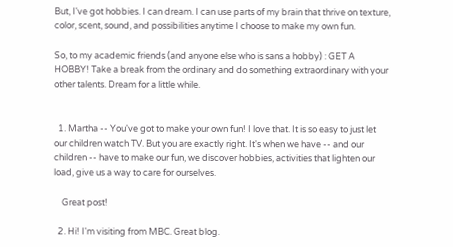But, I've got hobbies. I can dream. I can use parts of my brain that thrive on texture, color, scent, sound, and possibilities anytime I choose to make my own fun.

So, to my academic friends (and anyone else who is sans a hobby) : GET A HOBBY! Take a break from the ordinary and do something extraordinary with your other talents. Dream for a little while.


  1. Martha -- You've got to make your own fun! I love that. It is so easy to just let our children watch TV. But you are exactly right. It's when we have -- and our children -- have to make our fun, we discover hobbies, activities that lighten our load, give us a way to care for ourselves.

    Great post!

  2. Hi! I'm visiting from MBC. Great blog.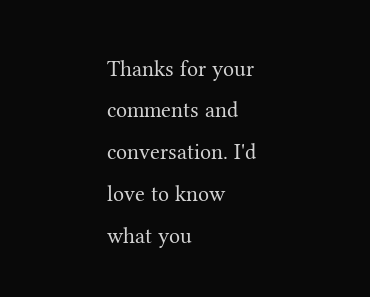Thanks for your comments and conversation. I'd love to know what you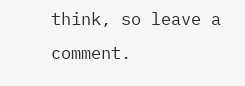think, so leave a comment.